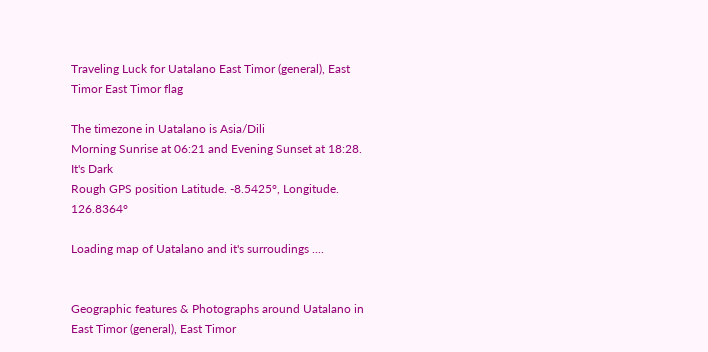Traveling Luck for Uatalano East Timor (general), East Timor East Timor flag

The timezone in Uatalano is Asia/Dili
Morning Sunrise at 06:21 and Evening Sunset at 18:28. It's Dark
Rough GPS position Latitude. -8.5425°, Longitude. 126.8364°

Loading map of Uatalano and it's surroudings ....


Geographic features & Photographs around Uatalano in East Timor (general), East Timor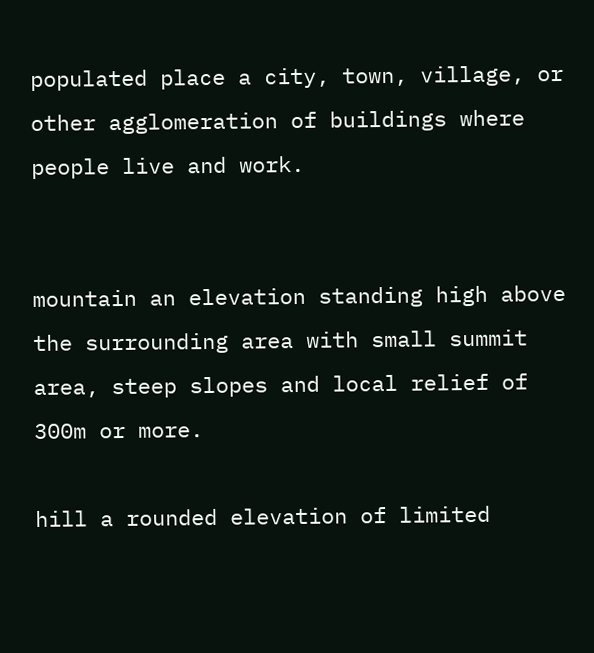populated place a city, town, village, or other agglomeration of buildings where people live and work.


mountain an elevation standing high above the surrounding area with small summit area, steep slopes and local relief of 300m or more.

hill a rounded elevation of limited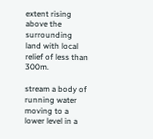extent rising above the surrounding land with local relief of less than 300m.

stream a body of running water moving to a lower level in a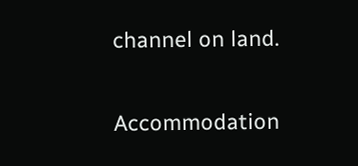channel on land.

Accommodation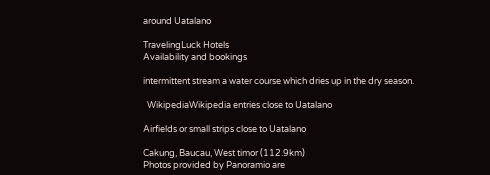around Uatalano

TravelingLuck Hotels
Availability and bookings

intermittent stream a water course which dries up in the dry season.

  WikipediaWikipedia entries close to Uatalano

Airfields or small strips close to Uatalano

Cakung, Baucau, West timor (112.9km)
Photos provided by Panoramio are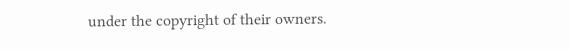under the copyright of their owners.